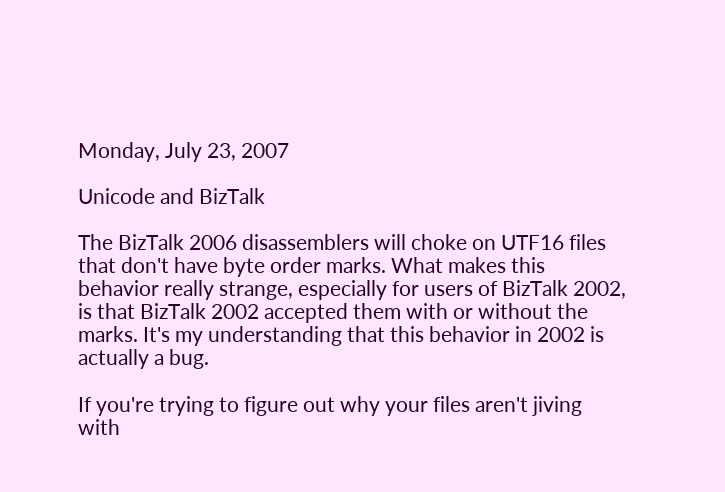Monday, July 23, 2007

Unicode and BizTalk

The BizTalk 2006 disassemblers will choke on UTF16 files that don't have byte order marks. What makes this behavior really strange, especially for users of BizTalk 2002, is that BizTalk 2002 accepted them with or without the marks. It's my understanding that this behavior in 2002 is actually a bug.

If you're trying to figure out why your files aren't jiving with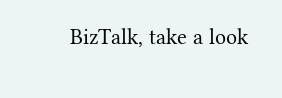BizTalk, take a look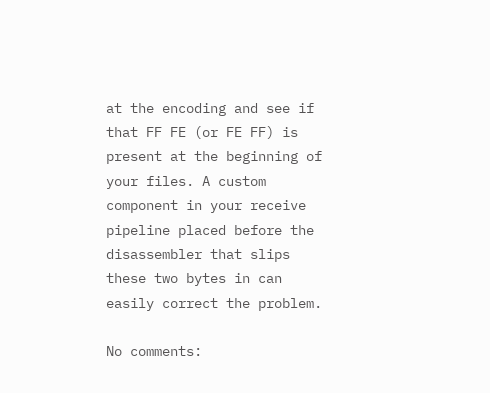at the encoding and see if that FF FE (or FE FF) is present at the beginning of your files. A custom component in your receive pipeline placed before the disassembler that slips these two bytes in can easily correct the problem.

No comments: